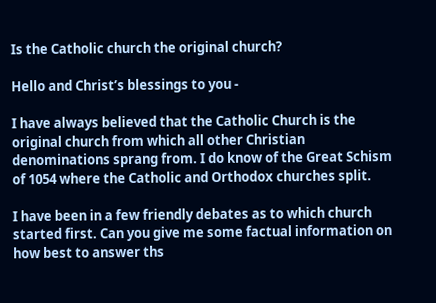Is the Catholic church the original church?

Hello and Christ’s blessings to you -

I have always believed that the Catholic Church is the original church from which all other Christian denominations sprang from. I do know of the Great Schism of 1054 where the Catholic and Orthodox churches split.

I have been in a few friendly debates as to which church started first. Can you give me some factual information on how best to answer ths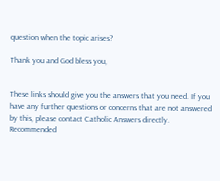question when the topic arises?

Thank you and God bless you,


These links should give you the answers that you need. If you have any further questions or concerns that are not answered by this, please contact Catholic Answers directly.
Recommended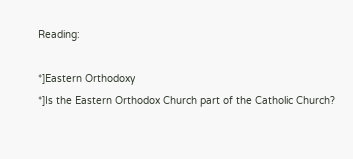Reading:

*]Eastern Orthodoxy
*]Is the Eastern Orthodox Church part of the Catholic Church?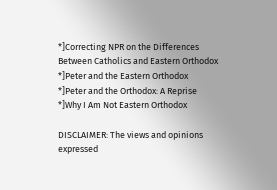*]Correcting NPR on the Differences Between Catholics and Eastern Orthodox
*]Peter and the Eastern Orthodox
*]Peter and the Orthodox: A Reprise
*]Why I Am Not Eastern Orthodox

DISCLAIMER: The views and opinions expressed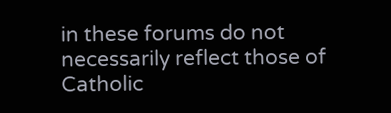in these forums do not necessarily reflect those of Catholic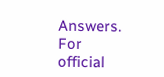Answers. For official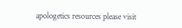apologetics resources please visit